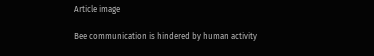Article image

Bee communication is hindered by human activity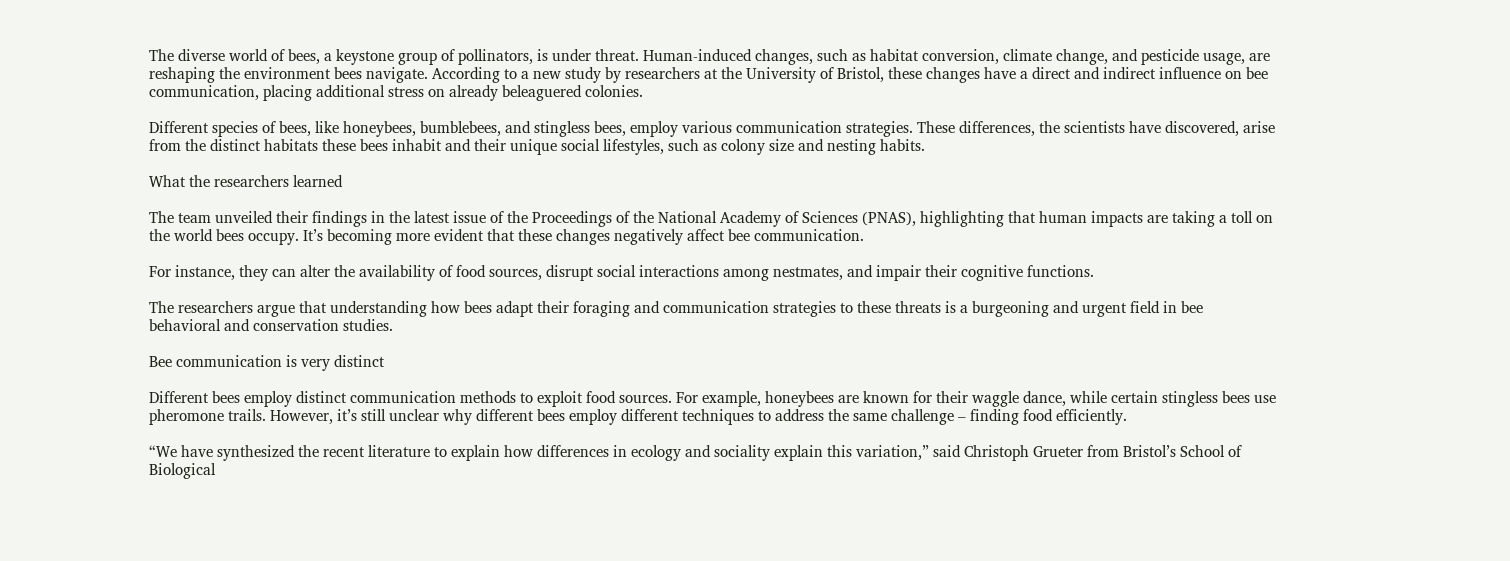The diverse world of bees, a keystone group of pollinators, is under threat. Human-induced changes, such as habitat conversion, climate change, and pesticide usage, are reshaping the environment bees navigate. According to a new study by researchers at the University of Bristol, these changes have a direct and indirect influence on bee communication, placing additional stress on already beleaguered colonies.

Different species of bees, like honeybees, bumblebees, and stingless bees, employ various communication strategies. These differences, the scientists have discovered, arise from the distinct habitats these bees inhabit and their unique social lifestyles, such as colony size and nesting habits.

What the researchers learned

The team unveiled their findings in the latest issue of the Proceedings of the National Academy of Sciences (PNAS), highlighting that human impacts are taking a toll on the world bees occupy. It’s becoming more evident that these changes negatively affect bee communication.

For instance, they can alter the availability of food sources, disrupt social interactions among nestmates, and impair their cognitive functions.

The researchers argue that understanding how bees adapt their foraging and communication strategies to these threats is a burgeoning and urgent field in bee behavioral and conservation studies.

Bee communication is very distinct

Different bees employ distinct communication methods to exploit food sources. For example, honeybees are known for their waggle dance, while certain stingless bees use pheromone trails. However, it’s still unclear why different bees employ different techniques to address the same challenge – finding food efficiently.

“We have synthesized the recent literature to explain how differences in ecology and sociality explain this variation,” said Christoph Grueter from Bristol’s School of Biological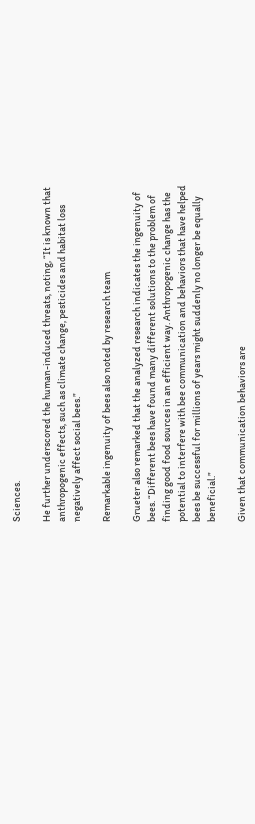Sciences.

He further underscored the human-induced threats, noting, “It is known that anthropogenic effects, such as climate change, pesticides and habitat loss negatively affect social bees.”

Remarkable ingenuity of bees also noted by research team

Grueter also remarked that the analyzed research indicates the ingenuity of bees. “Different bees have found many different solutions to the problem of finding good food sources in an efficient way. Anthropogenic change has the potential to interfere with bee communication and behaviors that have helped bees be successful for millions of years might suddenly no longer be equally beneficial.”

Given that communication behaviors are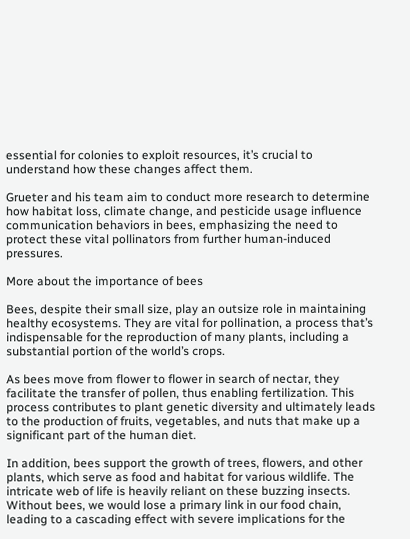essential for colonies to exploit resources, it’s crucial to understand how these changes affect them.

Grueter and his team aim to conduct more research to determine how habitat loss, climate change, and pesticide usage influence communication behaviors in bees, emphasizing the need to protect these vital pollinators from further human-induced pressures.

More about the importance of bees

Bees, despite their small size, play an outsize role in maintaining healthy ecosystems. They are vital for pollination, a process that’s indispensable for the reproduction of many plants, including a substantial portion of the world’s crops.

As bees move from flower to flower in search of nectar, they facilitate the transfer of pollen, thus enabling fertilization. This process contributes to plant genetic diversity and ultimately leads to the production of fruits, vegetables, and nuts that make up a significant part of the human diet.

In addition, bees support the growth of trees, flowers, and other plants, which serve as food and habitat for various wildlife. The intricate web of life is heavily reliant on these buzzing insects. Without bees, we would lose a primary link in our food chain, leading to a cascading effect with severe implications for the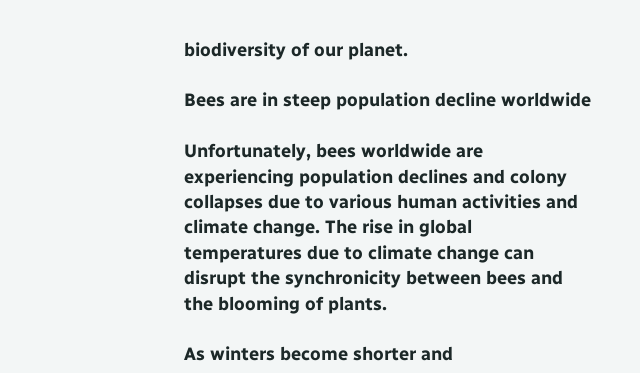biodiversity of our planet.

Bees are in steep population decline worldwide

Unfortunately, bees worldwide are experiencing population declines and colony collapses due to various human activities and climate change. The rise in global temperatures due to climate change can disrupt the synchronicity between bees and the blooming of plants.

As winters become shorter and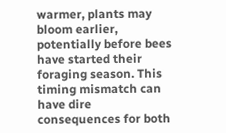warmer, plants may bloom earlier, potentially before bees have started their foraging season. This timing mismatch can have dire consequences for both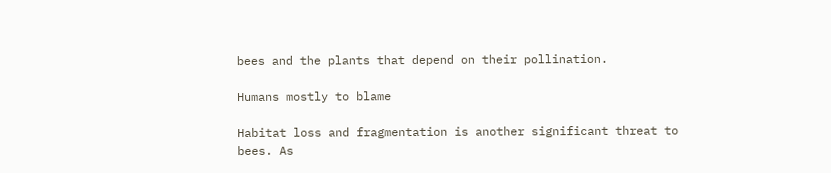bees and the plants that depend on their pollination.

Humans mostly to blame

Habitat loss and fragmentation is another significant threat to bees. As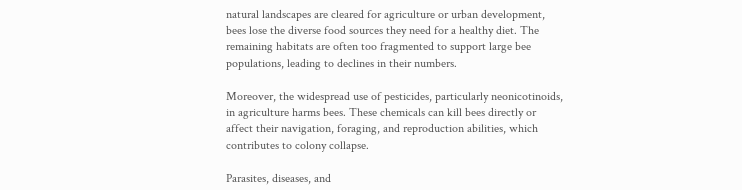natural landscapes are cleared for agriculture or urban development, bees lose the diverse food sources they need for a healthy diet. The remaining habitats are often too fragmented to support large bee populations, leading to declines in their numbers.

Moreover, the widespread use of pesticides, particularly neonicotinoids, in agriculture harms bees. These chemicals can kill bees directly or affect their navigation, foraging, and reproduction abilities, which contributes to colony collapse.

Parasites, diseases, and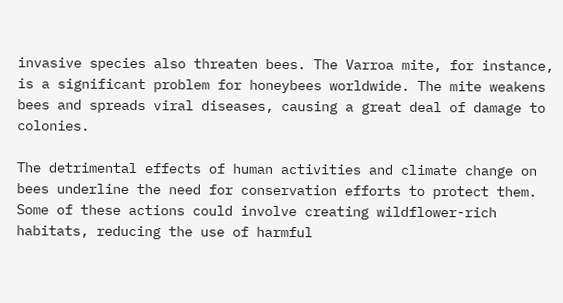invasive species also threaten bees. The Varroa mite, for instance, is a significant problem for honeybees worldwide. The mite weakens bees and spreads viral diseases, causing a great deal of damage to colonies.

The detrimental effects of human activities and climate change on bees underline the need for conservation efforts to protect them. Some of these actions could involve creating wildflower-rich habitats, reducing the use of harmful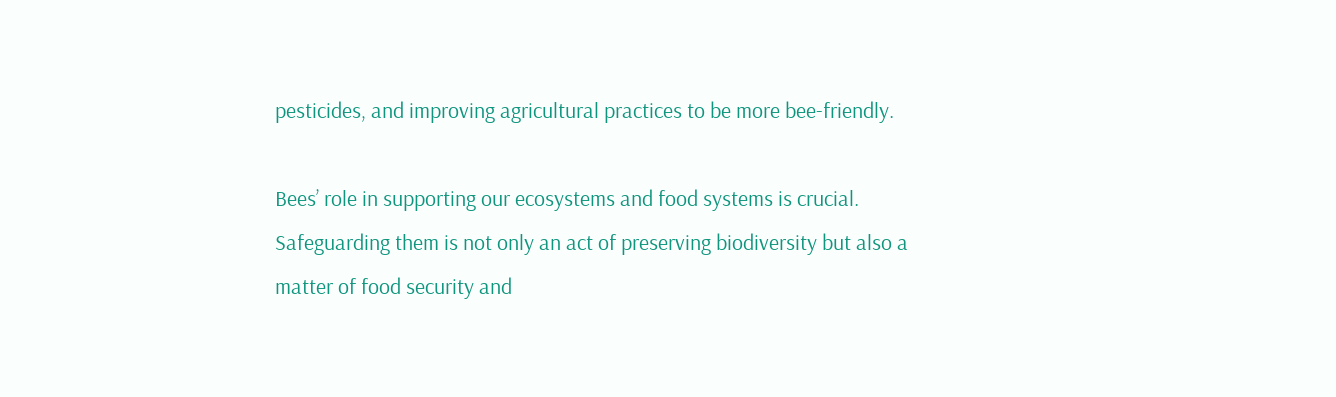pesticides, and improving agricultural practices to be more bee-friendly.

Bees’ role in supporting our ecosystems and food systems is crucial. Safeguarding them is not only an act of preserving biodiversity but also a matter of food security and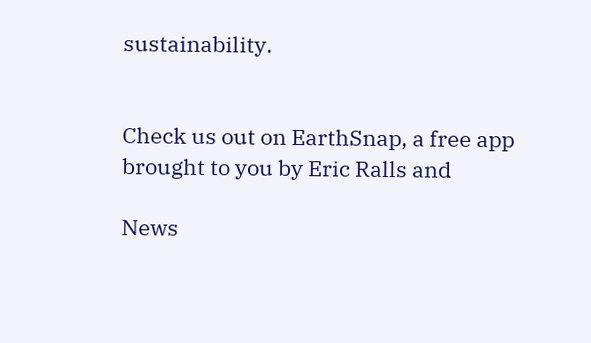sustainability.


Check us out on EarthSnap, a free app brought to you by Eric Ralls and

News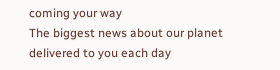coming your way
The biggest news about our planet delivered to you each day